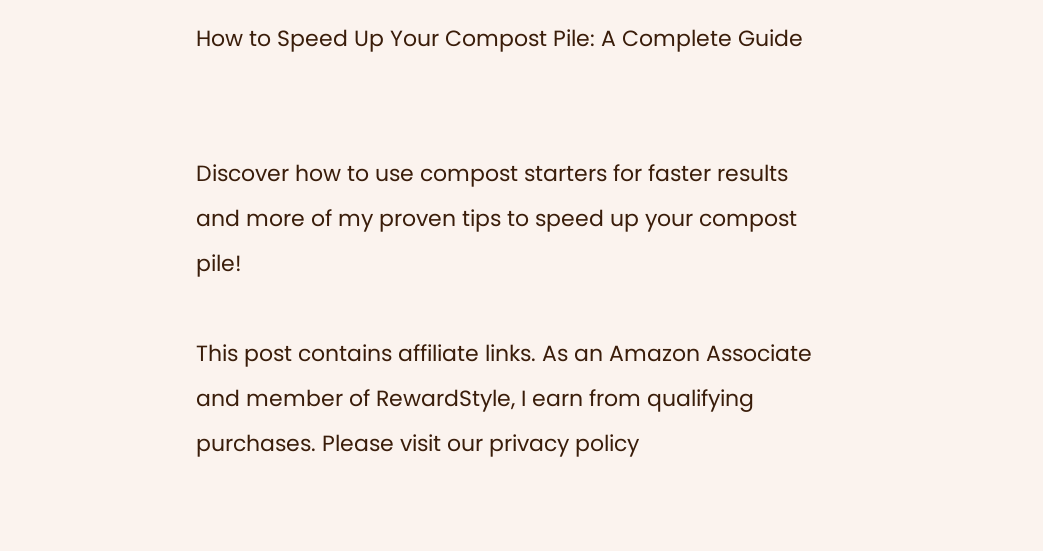How to Speed Up Your Compost Pile: A Complete Guide


Discover how to use compost starters for faster results and more of my proven tips to speed up your compost pile!

This post contains affiliate links. As an Amazon Associate and member of RewardStyle, I earn from qualifying purchases. Please visit our privacy policy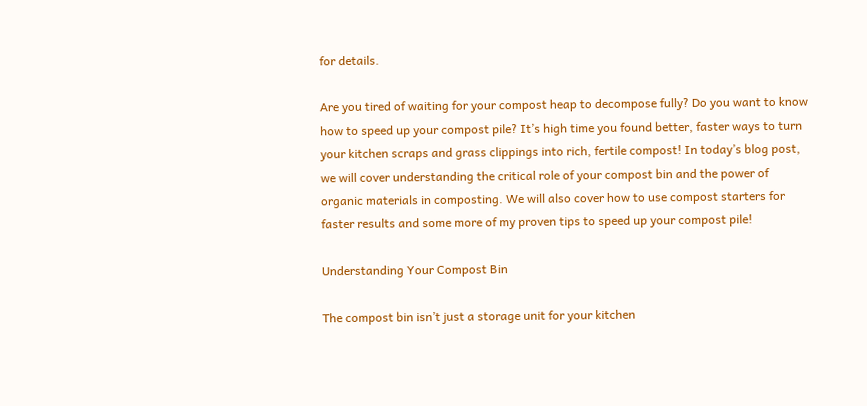for details.

Are you tired of waiting for your compost heap to decompose fully? Do you want to know how to speed up your compost pile? It’s high time you found better, faster ways to turn your kitchen scraps and grass clippings into rich, fertile compost! In today’s blog post, we will cover understanding the critical role of your compost bin and the power of organic materials in composting. We will also cover how to use compost starters for faster results and some more of my proven tips to speed up your compost pile!

Understanding Your Compost Bin

The compost bin isn’t just a storage unit for your kitchen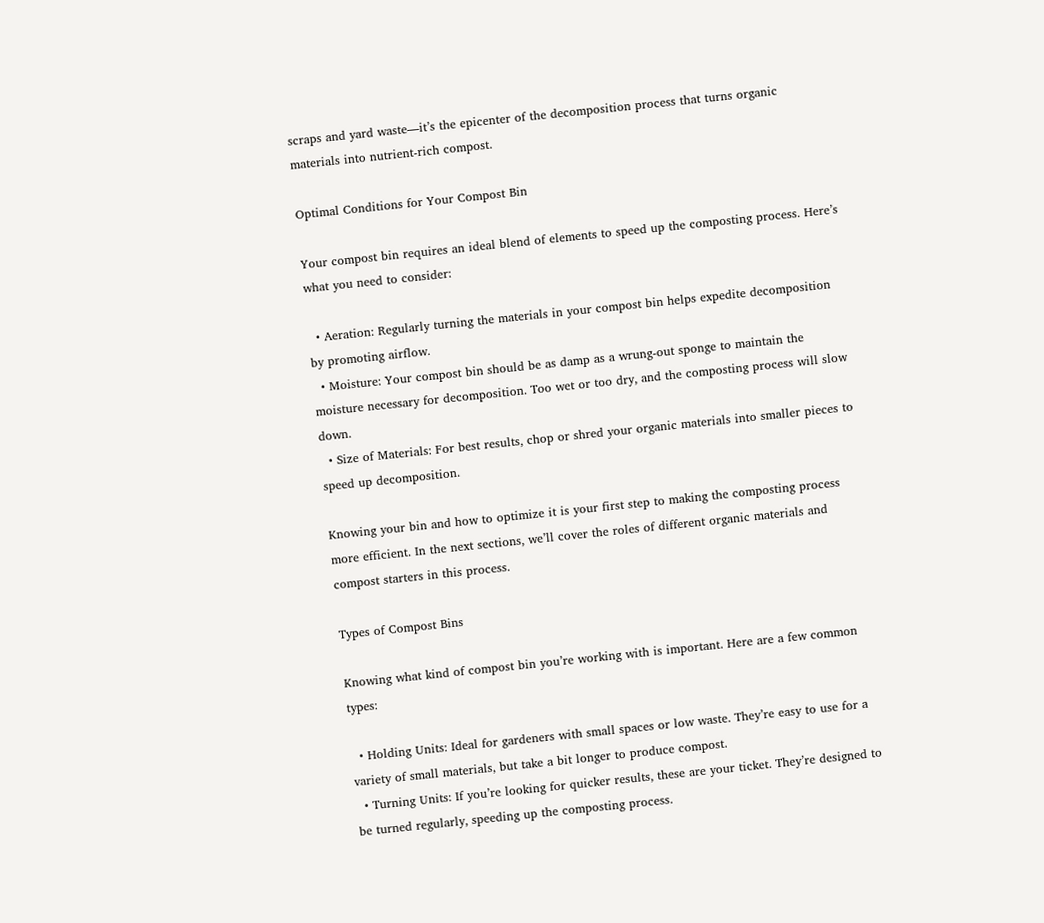scraps and yard waste—it’s the epicenter of the decomposition process that turns organic materials into nutrient-rich compost.

Optimal Conditions for Your Compost Bin

Your compost bin requires an ideal blend of elements to speed up the composting process. Here’s what you need to consider:

  • Aeration: Regularly turning the materials in your compost bin helps expedite decomposition by promoting airflow.
  • Moisture: Your compost bin should be as damp as a wrung-out sponge to maintain the moisture necessary for decomposition. Too wet or too dry, and the composting process will slow down.
  • Size of Materials: For best results, chop or shred your organic materials into smaller pieces to speed up decomposition.

Knowing your bin and how to optimize it is your first step to making the composting process more efficient. In the next sections, we’ll cover the roles of different organic materials and compost starters in this process.

Types of Compost Bins

Knowing what kind of compost bin you’re working with is important. Here are a few common types:

  • Holding Units: Ideal for gardeners with small spaces or low waste. They’re easy to use for a variety of small materials, but take a bit longer to produce compost.
  • Turning Units: If you’re looking for quicker results, these are your ticket. They’re designed to be turned regularly, speeding up the composting process.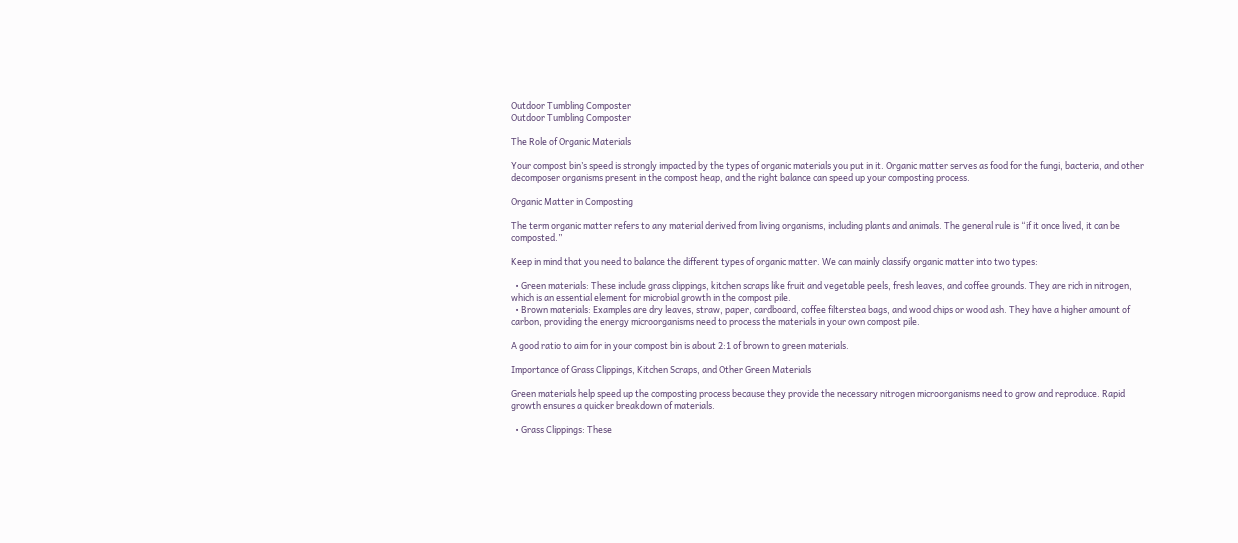Outdoor Tumbling Composter
Outdoor Tumbling Composter

The Role of Organic Materials

Your compost bin’s speed is strongly impacted by the types of organic materials you put in it. Organic matter serves as food for the fungi, bacteria, and other decomposer organisms present in the compost heap, and the right balance can speed up your composting process.

Organic Matter in Composting

The term organic matter refers to any material derived from living organisms, including plants and animals. The general rule is “if it once lived, it can be composted.”

Keep in mind that you need to balance the different types of organic matter. We can mainly classify organic matter into two types:

  • Green materials: These include grass clippings, kitchen scraps like fruit and vegetable peels, fresh leaves, and coffee grounds. They are rich in nitrogen, which is an essential element for microbial growth in the compost pile.
  • Brown materials: Examples are dry leaves, straw, paper, cardboard, coffee filterstea bags, and wood chips or wood ash. They have a higher amount of carbon, providing the energy microorganisms need to process the materials in your own compost pile.

A good ratio to aim for in your compost bin is about 2:1 of brown to green materials.

Importance of Grass Clippings, Kitchen Scraps, and Other Green Materials

Green materials help speed up the composting process because they provide the necessary nitrogen microorganisms need to grow and reproduce. Rapid growth ensures a quicker breakdown of materials.

  • Grass Clippings: These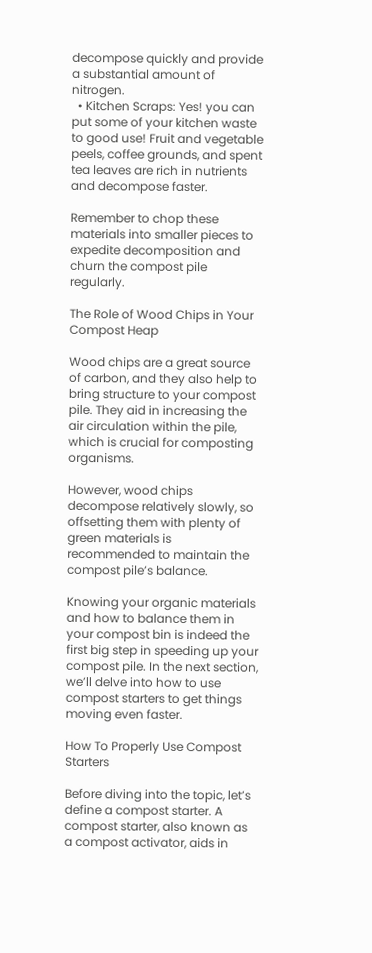decompose quickly and provide a substantial amount of nitrogen.
  • Kitchen Scraps: Yes! you can put some of your kitchen waste to good use! Fruit and vegetable peels, coffee grounds, and spent tea leaves are rich in nutrients and decompose faster.

Remember to chop these materials into smaller pieces to expedite decomposition and churn the compost pile regularly.

The Role of Wood Chips in Your Compost Heap

Wood chips are a great source of carbon, and they also help to bring structure to your compost pile. They aid in increasing the air circulation within the pile, which is crucial for composting organisms.

However, wood chips decompose relatively slowly, so offsetting them with plenty of green materials is recommended to maintain the compost pile’s balance.

Knowing your organic materials and how to balance them in your compost bin is indeed the first big step in speeding up your compost pile. In the next section, we’ll delve into how to use compost starters to get things moving even faster.

How To Properly Use Compost Starters

Before diving into the topic, let’s define a compost starter. A compost starter, also known as a compost activator, aids in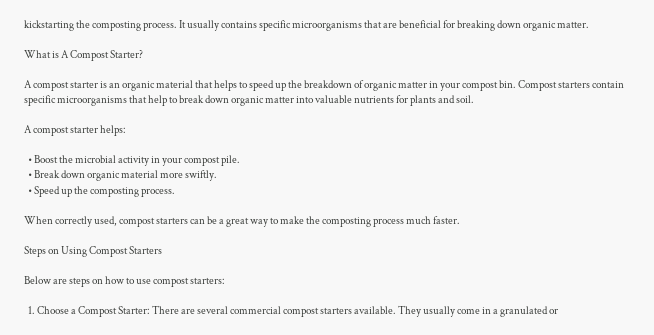kickstarting the composting process. It usually contains specific microorganisms that are beneficial for breaking down organic matter.

What is A Compost Starter?

A compost starter is an organic material that helps to speed up the breakdown of organic matter in your compost bin. Compost starters contain specific microorganisms that help to break down organic matter into valuable nutrients for plants and soil.

A compost starter helps:

  • Boost the microbial activity in your compost pile.
  • Break down organic material more swiftly.
  • Speed up the composting process.

When correctly used, compost starters can be a great way to make the composting process much faster.

Steps on Using Compost Starters

Below are steps on how to use compost starters:

  1. Choose a Compost Starter: There are several commercial compost starters available. They usually come in a granulated or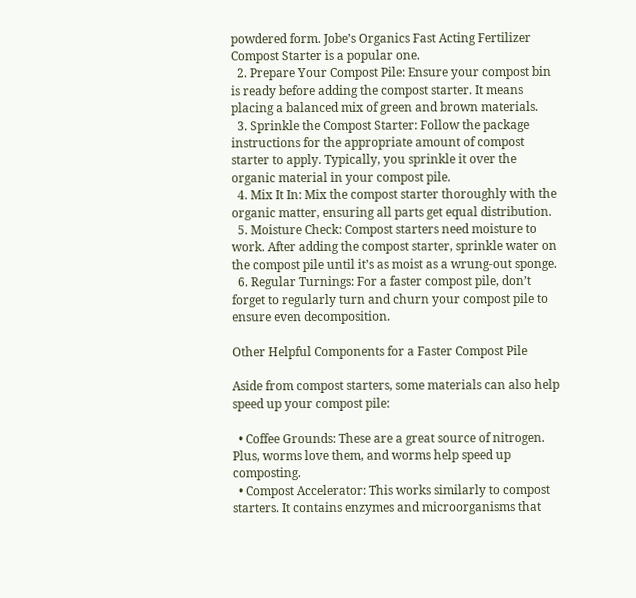powdered form. Jobe’s Organics Fast Acting Fertilizer Compost Starter is a popular one.
  2. Prepare Your Compost Pile: Ensure your compost bin is ready before adding the compost starter. It means placing a balanced mix of green and brown materials.
  3. Sprinkle the Compost Starter: Follow the package instructions for the appropriate amount of compost starter to apply. Typically, you sprinkle it over the organic material in your compost pile.
  4. Mix It In: Mix the compost starter thoroughly with the organic matter, ensuring all parts get equal distribution.
  5. Moisture Check: Compost starters need moisture to work. After adding the compost starter, sprinkle water on the compost pile until it’s as moist as a wrung-out sponge.
  6. Regular Turnings: For a faster compost pile, don’t forget to regularly turn and churn your compost pile to ensure even decomposition.

Other Helpful Components for a Faster Compost Pile

Aside from compost starters, some materials can also help speed up your compost pile:

  • Coffee Grounds: These are a great source of nitrogen. Plus, worms love them, and worms help speed up composting.
  • Compost Accelerator: This works similarly to compost starters. It contains enzymes and microorganisms that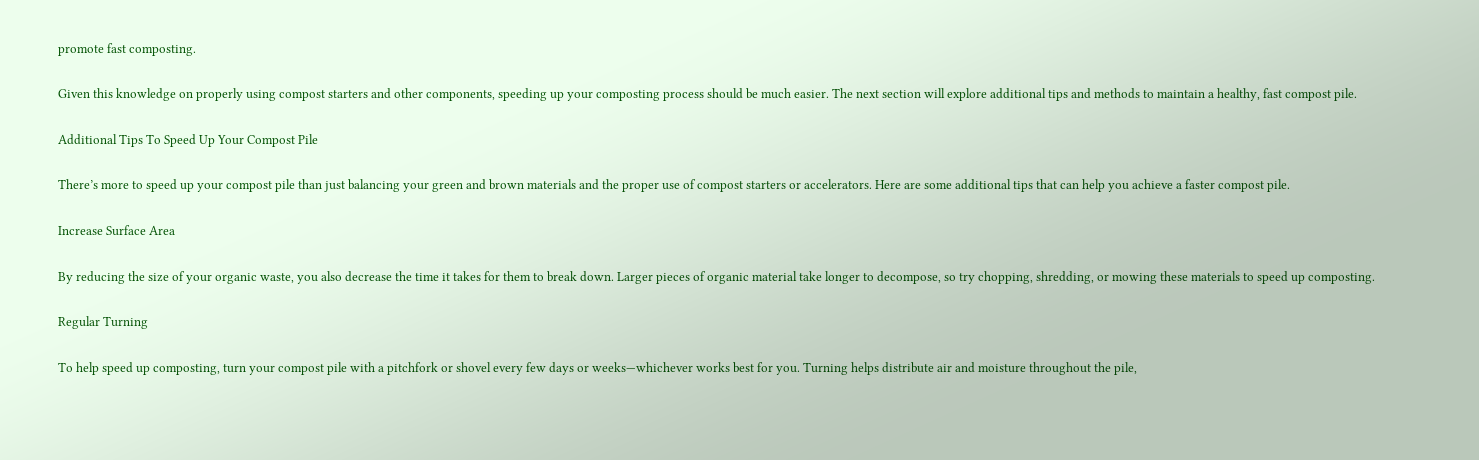promote fast composting.

Given this knowledge on properly using compost starters and other components, speeding up your composting process should be much easier. The next section will explore additional tips and methods to maintain a healthy, fast compost pile.

Additional Tips To Speed Up Your Compost Pile

There’s more to speed up your compost pile than just balancing your green and brown materials and the proper use of compost starters or accelerators. Here are some additional tips that can help you achieve a faster compost pile.

Increase Surface Area

By reducing the size of your organic waste, you also decrease the time it takes for them to break down. Larger pieces of organic material take longer to decompose, so try chopping, shredding, or mowing these materials to speed up composting.

Regular Turning

To help speed up composting, turn your compost pile with a pitchfork or shovel every few days or weeks—whichever works best for you. Turning helps distribute air and moisture throughout the pile,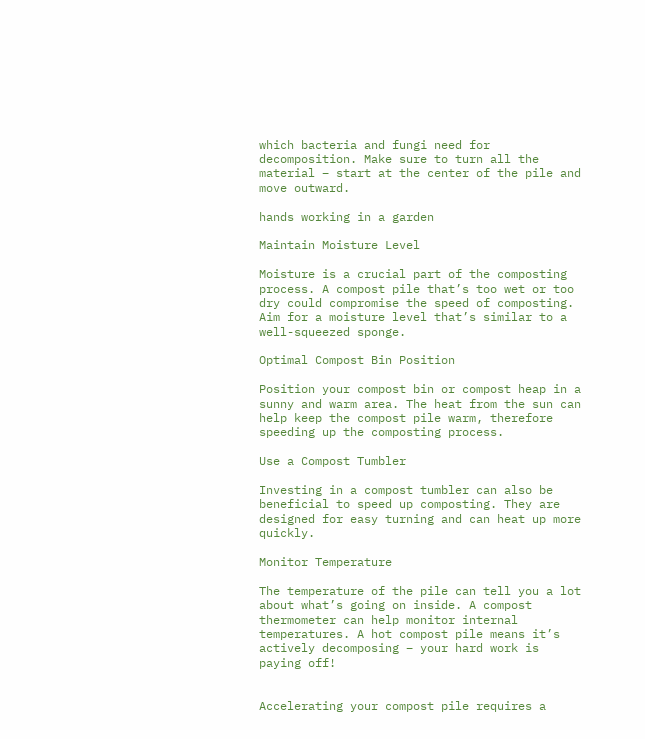which bacteria and fungi need for decomposition. Make sure to turn all the material – start at the center of the pile and move outward.

hands working in a garden

Maintain Moisture Level

Moisture is a crucial part of the composting process. A compost pile that’s too wet or too dry could compromise the speed of composting. Aim for a moisture level that’s similar to a well-squeezed sponge.

Optimal Compost Bin Position

Position your compost bin or compost heap in a sunny and warm area. The heat from the sun can help keep the compost pile warm, therefore speeding up the composting process.

Use a Compost Tumbler

Investing in a compost tumbler can also be beneficial to speed up composting. They are designed for easy turning and can heat up more quickly.

Monitor Temperature

The temperature of the pile can tell you a lot about what’s going on inside. A compost thermometer can help monitor internal temperatures. A hot compost pile means it’s actively decomposing – your hard work is paying off!


Accelerating your compost pile requires a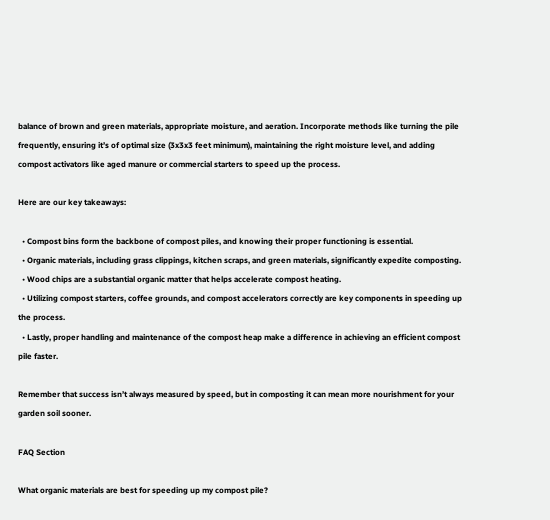balance of brown and green materials, appropriate moisture, and aeration. Incorporate methods like turning the pile frequently, ensuring it’s of optimal size (3x3x3 feet minimum), maintaining the right moisture level, and adding compost activators like aged manure or commercial starters to speed up the process.

Here are our key takeaways:

  • Compost bins form the backbone of compost piles, and knowing their proper functioning is essential.
  • Organic materials, including grass clippings, kitchen scraps, and green materials, significantly expedite composting.
  • Wood chips are a substantial organic matter that helps accelerate compost heating.
  • Utilizing compost starters, coffee grounds, and compost accelerators correctly are key components in speeding up the process.
  • Lastly, proper handling and maintenance of the compost heap make a difference in achieving an efficient compost pile faster.

Remember that success isn’t always measured by speed, but in composting it can mean more nourishment for your garden soil sooner.

FAQ Section

What organic materials are best for speeding up my compost pile?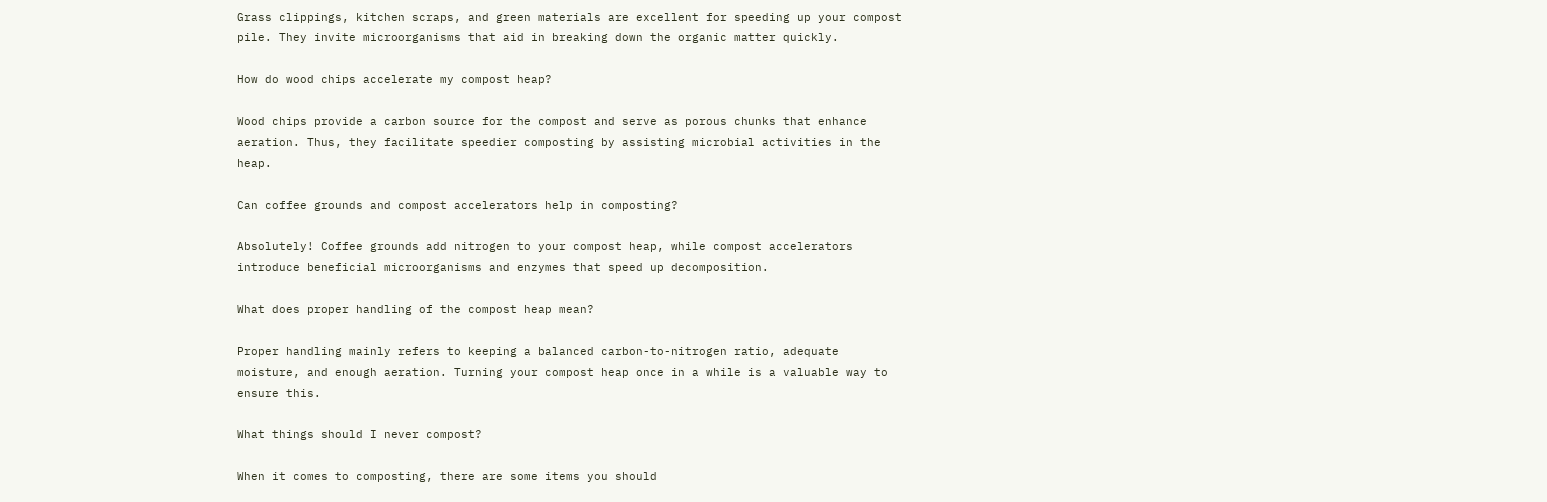Grass clippings, kitchen scraps, and green materials are excellent for speeding up your compost pile. They invite microorganisms that aid in breaking down the organic matter quickly.

How do wood chips accelerate my compost heap?

Wood chips provide a carbon source for the compost and serve as porous chunks that enhance aeration. Thus, they facilitate speedier composting by assisting microbial activities in the heap.

Can coffee grounds and compost accelerators help in composting?

Absolutely! Coffee grounds add nitrogen to your compost heap, while compost accelerators introduce beneficial microorganisms and enzymes that speed up decomposition.

What does proper handling of the compost heap mean?

Proper handling mainly refers to keeping a balanced carbon-to-nitrogen ratio, adequate moisture, and enough aeration. Turning your compost heap once in a while is a valuable way to ensure this.

What things should I never compost?

When it comes to composting, there are some items you should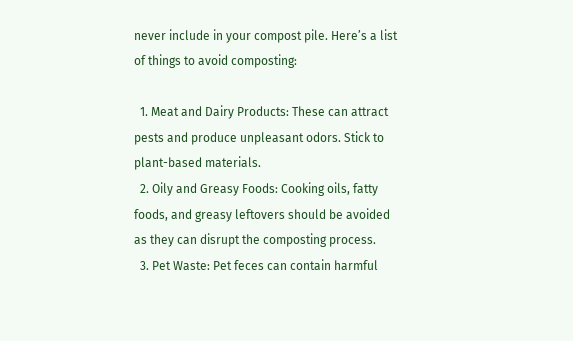never include in your compost pile. Here’s a list of things to avoid composting:

  1. Meat and Dairy Products: These can attract pests and produce unpleasant odors. Stick to plant-based materials.
  2. Oily and Greasy Foods: Cooking oils, fatty foods, and greasy leftovers should be avoided as they can disrupt the composting process.
  3. Pet Waste: Pet feces can contain harmful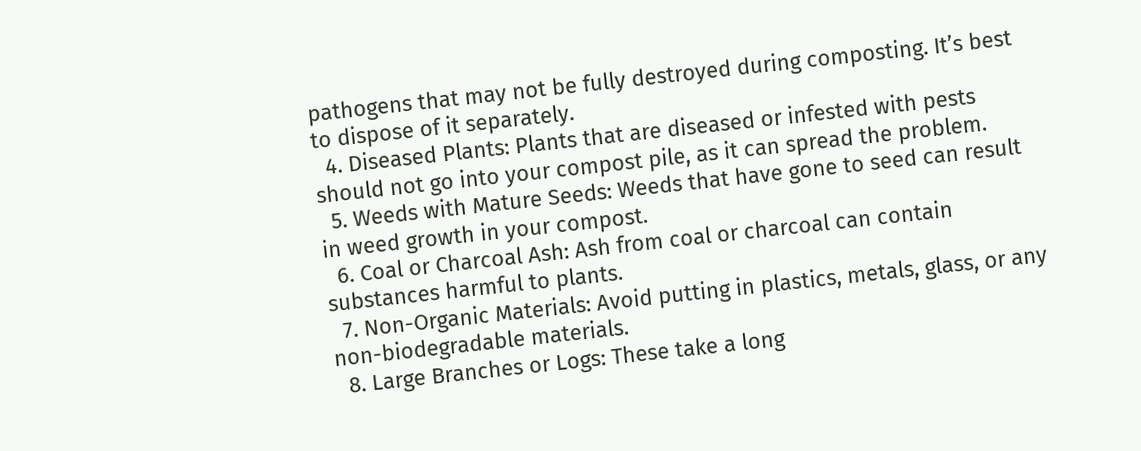pathogens that may not be fully destroyed during composting. It’s best to dispose of it separately.
  4. Diseased Plants: Plants that are diseased or infested with pests should not go into your compost pile, as it can spread the problem.
  5. Weeds with Mature Seeds: Weeds that have gone to seed can result in weed growth in your compost.
  6. Coal or Charcoal Ash: Ash from coal or charcoal can contain substances harmful to plants.
  7. Non-Organic Materials: Avoid putting in plastics, metals, glass, or any non-biodegradable materials.
  8. Large Branches or Logs: These take a long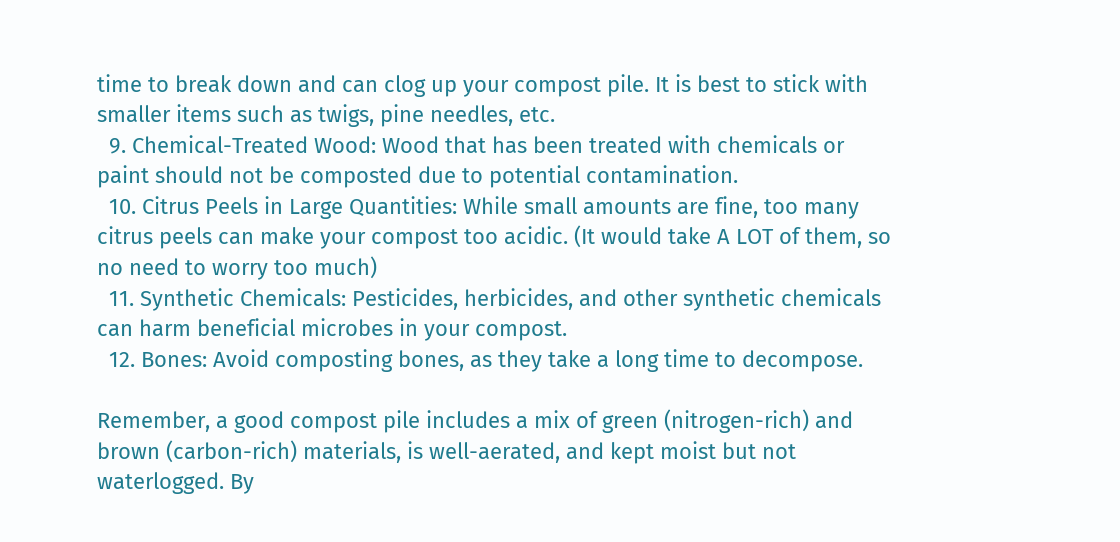time to break down and can clog up your compost pile. It is best to stick with smaller items such as twigs, pine needles, etc.
  9. Chemical-Treated Wood: Wood that has been treated with chemicals or paint should not be composted due to potential contamination.
  10. Citrus Peels in Large Quantities: While small amounts are fine, too many citrus peels can make your compost too acidic. (It would take A LOT of them, so no need to worry too much)
  11. Synthetic Chemicals: Pesticides, herbicides, and other synthetic chemicals can harm beneficial microbes in your compost.
  12. Bones: Avoid composting bones, as they take a long time to decompose.

Remember, a good compost pile includes a mix of green (nitrogen-rich) and brown (carbon-rich) materials, is well-aerated, and kept moist but not waterlogged. By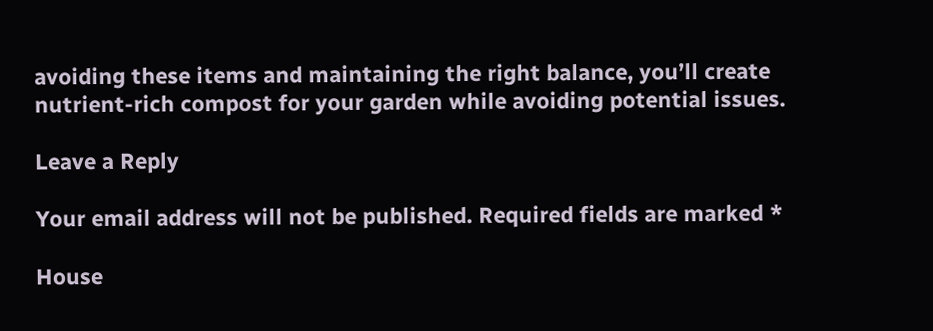avoiding these items and maintaining the right balance, you’ll create nutrient-rich compost for your garden while avoiding potential issues.

Leave a Reply

Your email address will not be published. Required fields are marked *

House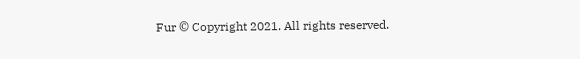Fur © Copyright 2021. All rights reserved.